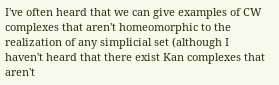I've often heard that we can give examples of CW complexes that aren't homeomorphic to the realization of any simplicial set (although I haven't heard that there exist Kan complexes that aren't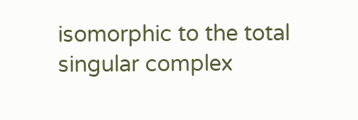isomorphic to the total singular complex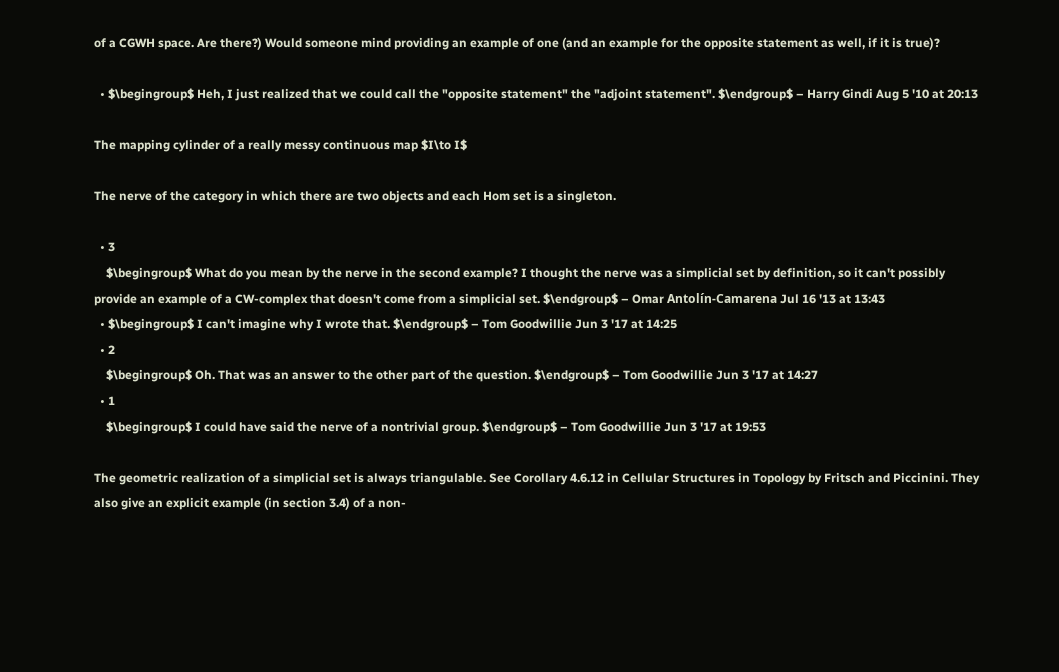of a CGWH space. Are there?) Would someone mind providing an example of one (and an example for the opposite statement as well, if it is true)?

  • $\begingroup$ Heh, I just realized that we could call the "opposite statement" the "adjoint statement". $\endgroup$ – Harry Gindi Aug 5 '10 at 20:13

The mapping cylinder of a really messy continuous map $I\to I$

The nerve of the category in which there are two objects and each Hom set is a singleton.

  • 3
    $\begingroup$ What do you mean by the nerve in the second example? I thought the nerve was a simplicial set by definition, so it can't possibly provide an example of a CW-complex that doesn't come from a simplicial set. $\endgroup$ – Omar Antolín-Camarena Jul 16 '13 at 13:43
  • $\begingroup$ I can't imagine why I wrote that. $\endgroup$ – Tom Goodwillie Jun 3 '17 at 14:25
  • 2
    $\begingroup$ Oh. That was an answer to the other part of the question. $\endgroup$ – Tom Goodwillie Jun 3 '17 at 14:27
  • 1
    $\begingroup$ I could have said the nerve of a nontrivial group. $\endgroup$ – Tom Goodwillie Jun 3 '17 at 19:53

The geometric realization of a simplicial set is always triangulable. See Corollary 4.6.12 in Cellular Structures in Topology by Fritsch and Piccinini. They also give an explicit example (in section 3.4) of a non-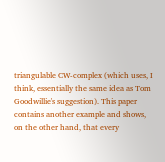triangulable CW-complex (which uses, I think, essentially the same idea as Tom Goodwillie's suggestion). This paper contains another example and shows, on the other hand, that every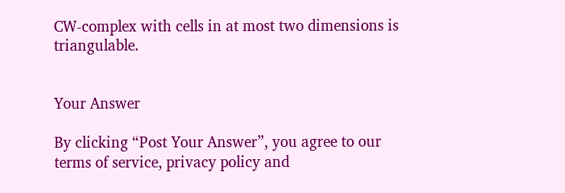CW-complex with cells in at most two dimensions is triangulable.


Your Answer

By clicking “Post Your Answer”, you agree to our terms of service, privacy policy and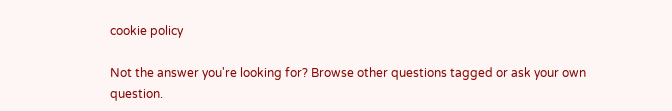cookie policy

Not the answer you're looking for? Browse other questions tagged or ask your own question.